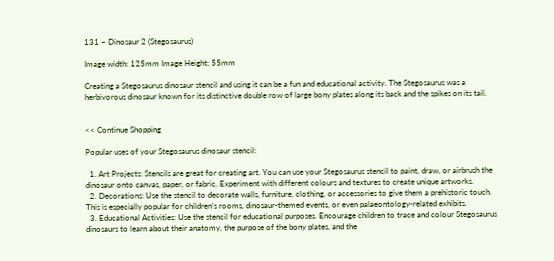131 – Dinosaur 2 (Stegosaurus)

Image width: 125mm Image Height: 55mm

Creating a Stegosaurus dinosaur stencil and using it can be a fun and educational activity. The Stegosaurus was a herbivorous dinosaur known for its distinctive double row of large bony plates along its back and the spikes on its tail.


<< Continue Shopping

Popular uses of your Stegosaurus dinosaur stencil:

  1. Art Projects: Stencils are great for creating art. You can use your Stegosaurus stencil to paint, draw, or airbrush the dinosaur onto canvas, paper, or fabric. Experiment with different colours and textures to create unique artworks.
  2. Decorations: Use the stencil to decorate walls, furniture, clothing, or accessories to give them a prehistoric touch. This is especially popular for children’s rooms, dinosaur-themed events, or even palaeontology-related exhibits.
  3. Educational Activities: Use the stencil for educational purposes. Encourage children to trace and colour Stegosaurus dinosaurs to learn about their anatomy, the purpose of the bony plates, and the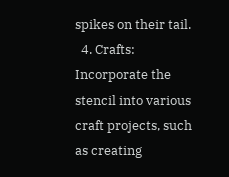spikes on their tail.
  4. Crafts: Incorporate the stencil into various craft projects, such as creating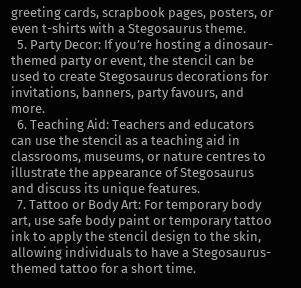greeting cards, scrapbook pages, posters, or even t-shirts with a Stegosaurus theme.
  5. Party Decor: If you’re hosting a dinosaur-themed party or event, the stencil can be used to create Stegosaurus decorations for invitations, banners, party favours, and more.
  6. Teaching Aid: Teachers and educators can use the stencil as a teaching aid in classrooms, museums, or nature centres to illustrate the appearance of Stegosaurus and discuss its unique features.
  7. Tattoo or Body Art: For temporary body art, use safe body paint or temporary tattoo ink to apply the stencil design to the skin, allowing individuals to have a Stegosaurus-themed tattoo for a short time.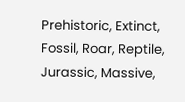Prehistoric, Extinct, Fossil, Roar, Reptile, Jurassic, Massive,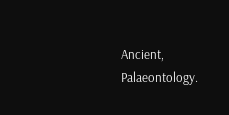Ancient, Palaeontology.